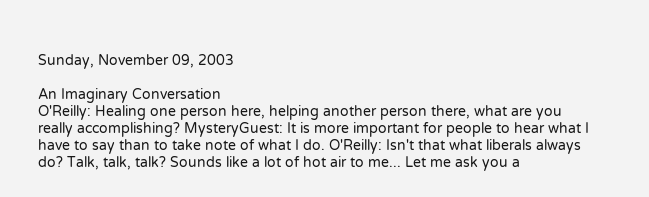Sunday, November 09, 2003

An Imaginary Conversation
O'Reilly: Healing one person here, helping another person there, what are you really accomplishing? MysteryGuest: It is more important for people to hear what I have to say than to take note of what I do. O'Reilly: Isn't that what liberals always do? Talk, talk, talk? Sounds like a lot of hot air to me... Let me ask you a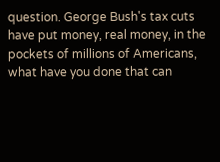question. George Bush's tax cuts have put money, real money, in the pockets of millions of Americans, what have you done that can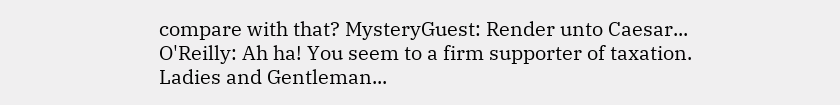compare with that? MysteryGuest: Render unto Caesar... O'Reilly: Ah ha! You seem to a firm supporter of taxation. Ladies and Gentleman...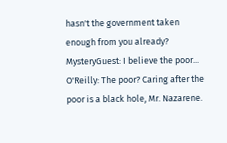hasn't the government taken enough from you already? MysteryGuest: I believe the poor... O'Reilly: The poor? Caring after the poor is a black hole, Mr. Nazarene.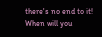there's no end to it! When will you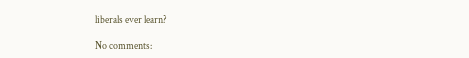liberals ever learn?

No comments: